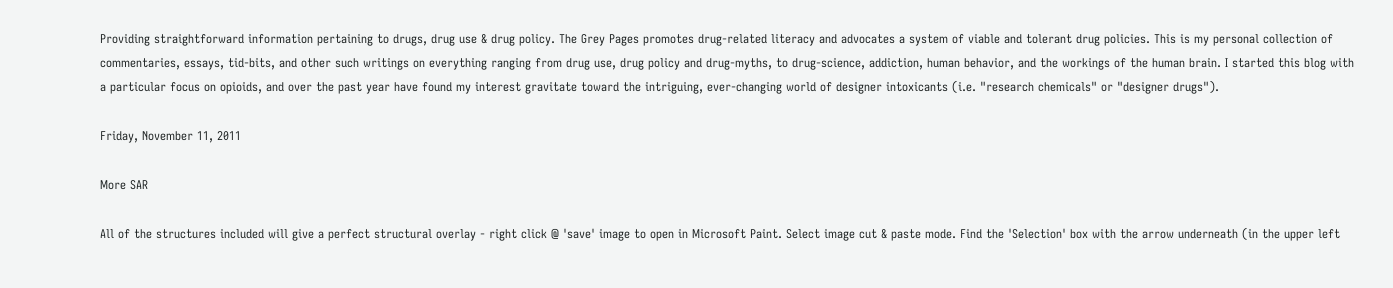Providing straightforward information pertaining to drugs, drug use & drug policy. The Grey Pages promotes drug-related literacy and advocates a system of viable and tolerant drug policies. This is my personal collection of commentaries, essays, tid-bits, and other such writings on everything ranging from drug use, drug policy and drug-myths, to drug-science, addiction, human behavior, and the workings of the human brain. I started this blog with a particular focus on opioids, and over the past year have found my interest gravitate toward the intriguing, ever-changing world of designer intoxicants (i.e. "research chemicals" or "designer drugs").

Friday, November 11, 2011

More SAR

All of the structures included will give a perfect structural overlay - right click @ 'save' image to open in Microsoft Paint. Select image cut & paste mode. Find the 'Selection' box with the arrow underneath (in the upper left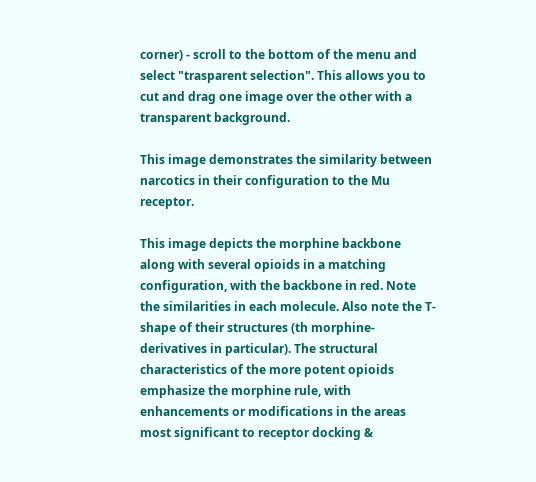corner) - scroll to the bottom of the menu and select "trasparent selection". This allows you to cut and drag one image over the other with a transparent background.

This image demonstrates the similarity between narcotics in their configuration to the Mu receptor.

This image depicts the morphine backbone along with several opioids in a matching configuration, with the backbone in red. Note the similarities in each molecule. Also note the T-shape of their structures (th morphine-derivatives in particular). The structural characteristics of the more potent opioids emphasize the morphine rule, with enhancements or modifications in the areas most significant to receptor docking &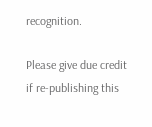recognition.

Please give due credit if re-publishing this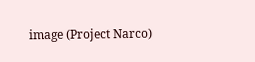image (Project Narco)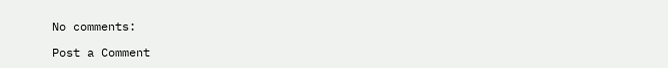No comments:

Post a Comment